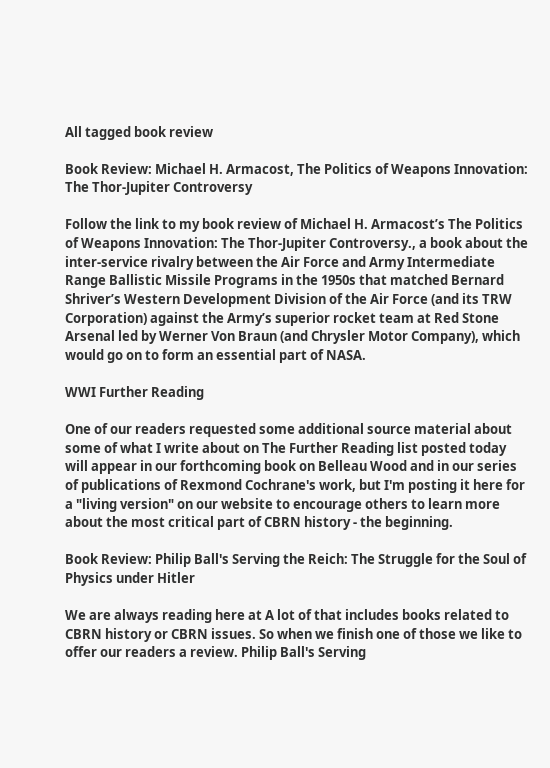All tagged book review

Book Review: Michael H. Armacost, The Politics of Weapons Innovation: The Thor-Jupiter Controversy

Follow the link to my book review of Michael H. Armacost’s The Politics of Weapons Innovation: The Thor-Jupiter Controversy., a book about the inter-service rivalry between the Air Force and Army Intermediate Range Ballistic Missile Programs in the 1950s that matched Bernard Shriver’s Western Development Division of the Air Force (and its TRW Corporation) against the Army’s superior rocket team at Red Stone Arsenal led by Werner Von Braun (and Chrysler Motor Company), which would go on to form an essential part of NASA.

WWI Further Reading

One of our readers requested some additional source material about some of what I write about on The Further Reading list posted today will appear in our forthcoming book on Belleau Wood and in our series of publications of Rexmond Cochrane's work, but I'm posting it here for a "living version" on our website to encourage others to learn more about the most critical part of CBRN history - the beginning.

Book Review: Philip Ball's Serving the Reich: The Struggle for the Soul of Physics under Hitler

We are always reading here at A lot of that includes books related to CBRN history or CBRN issues. So when we finish one of those we like to offer our readers a review. Philip Ball's Serving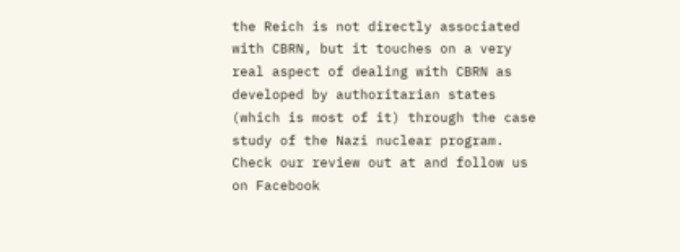the Reich is not directly associated with CBRN, but it touches on a very real aspect of dealing with CBRN as developed by authoritarian states (which is most of it) through the case study of the Nazi nuclear program. Check our review out at and follow us on Facebook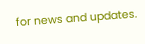for news and updates.